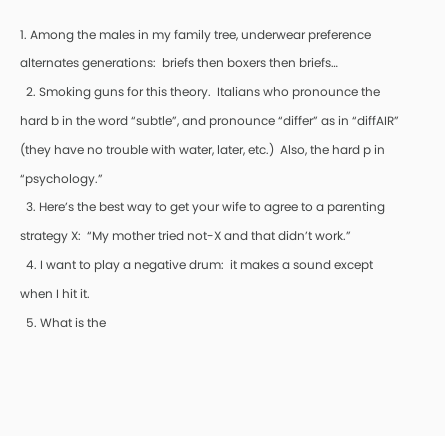1. Among the males in my family tree, underwear preference alternates generations:  briefs then boxers then briefs…
  2. Smoking guns for this theory.  Italians who pronounce the hard b in the word “subtle”, and pronounce “differ” as in “diffAIR”  (they have no trouble with water, later, etc.)  Also, the hard p in “psychology.”
  3. Here’s the best way to get your wife to agree to a parenting strategy X:  “My mother tried not-X and that didn’t work.”
  4. I want to play a negative drum:  it makes a sound except when I hit it.
  5. What is the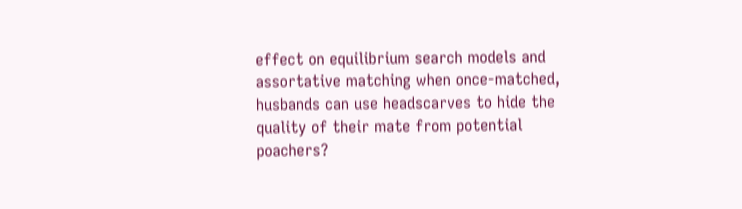effect on equilibrium search models and assortative matching when once-matched, husbands can use headscarves to hide the quality of their mate from potential poachers?